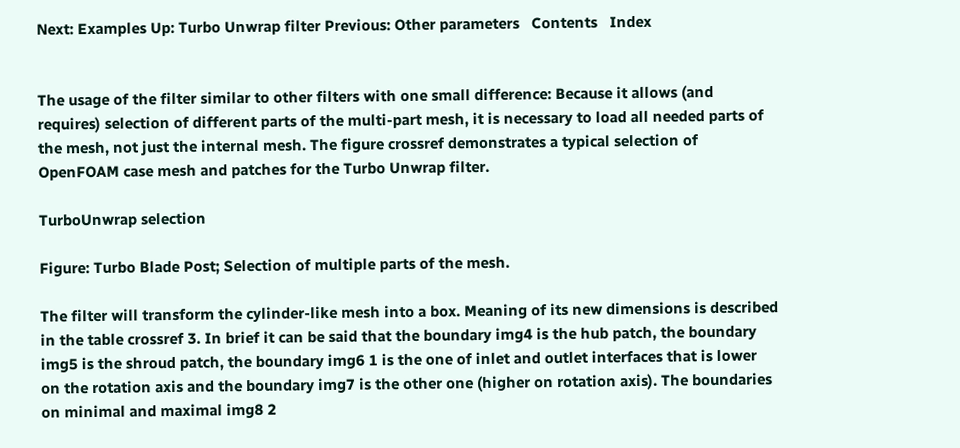Next: Examples Up: Turbo Unwrap filter Previous: Other parameters   Contents   Index


The usage of the filter similar to other filters with one small difference: Because it allows (and requires) selection of different parts of the multi-part mesh, it is necessary to load all needed parts of the mesh, not just the internal mesh. The figure crossref demonstrates a typical selection of OpenFOAM case mesh and patches for the Turbo Unwrap filter.

TurboUnwrap selection

Figure: Turbo Blade Post; Selection of multiple parts of the mesh.

The filter will transform the cylinder-like mesh into a box. Meaning of its new dimensions is described in the table crossref 3. In brief it can be said that the boundary img4 is the hub patch, the boundary img5 is the shroud patch, the boundary img6 1 is the one of inlet and outlet interfaces that is lower on the rotation axis and the boundary img7 is the other one (higher on rotation axis). The boundaries on minimal and maximal img8 2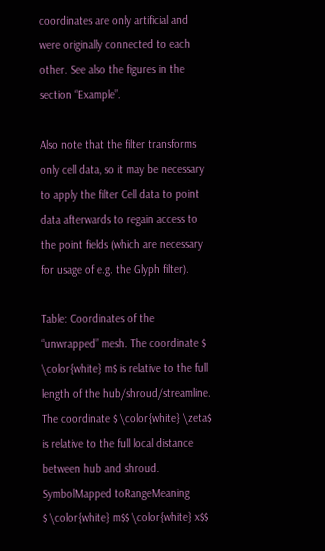coordinates are only artificial and were originally connected to each other. See also the figures in the section “Example”.

Also note that the filter transforms only cell data, so it may be necessary to apply the filter Cell data to point data afterwards to regain access to the point fields (which are necessary for usage of e.g. the Glyph filter).

Table: Coordinates of the “unwrapped” mesh. The coordinate $ \color{white} m$ is relative to the full length of the hub/shroud/streamline. The coordinate $ \color{white} \zeta$ is relative to the full local distance between hub and shroud.
SymbolMapped toRangeMeaning
$ \color{white} m$$ \color{white} x$$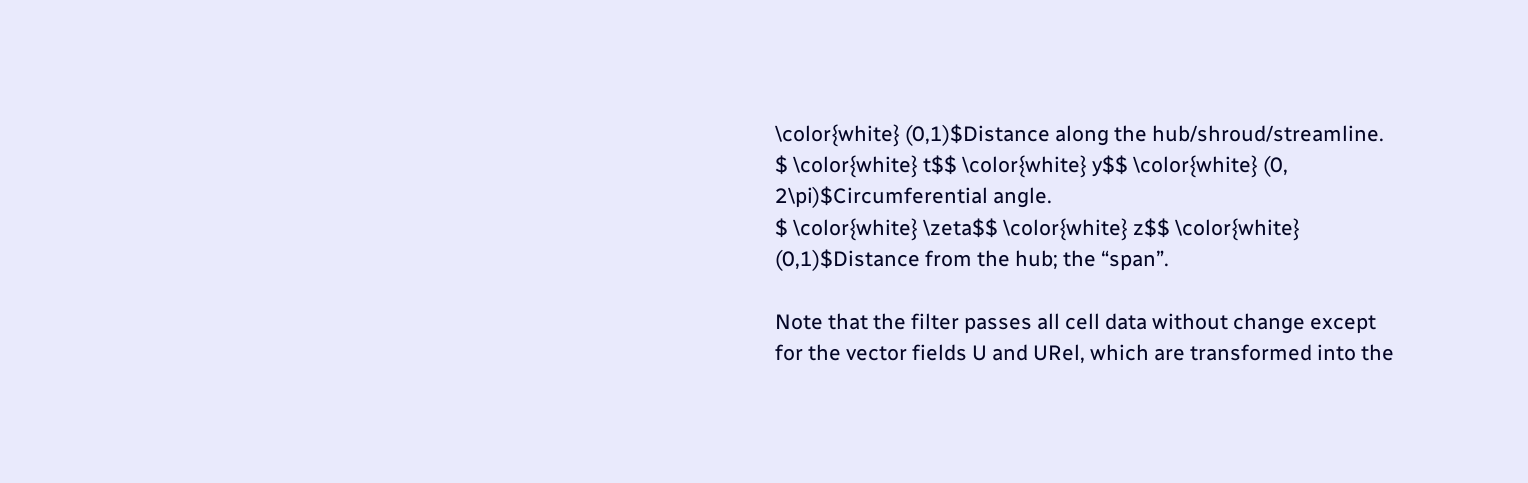\color{white} (0,1)$Distance along the hub/shroud/streamline.
$ \color{white} t$$ \color{white} y$$ \color{white} (0, 2\pi)$Circumferential angle.
$ \color{white} \zeta$$ \color{white} z$$ \color{white} (0,1)$Distance from the hub; the “span”.

Note that the filter passes all cell data without change except for the vector fields U and URel, which are transformed into the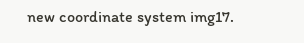new coordinate system img17.